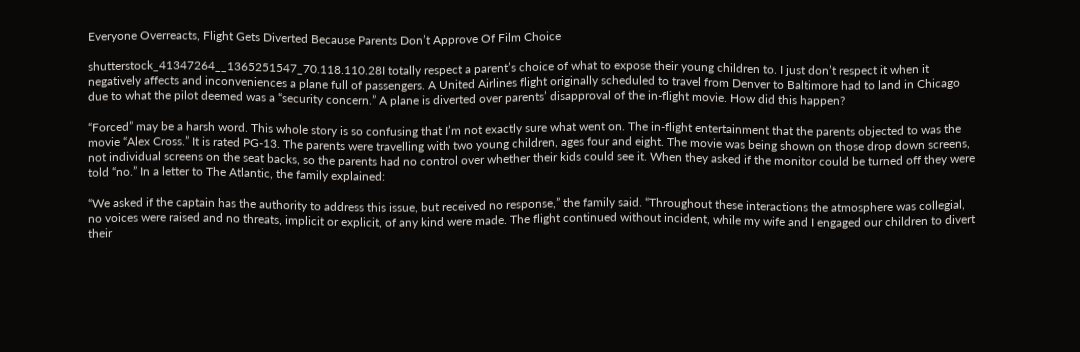Everyone Overreacts, Flight Gets Diverted Because Parents Don’t Approve Of Film Choice

shutterstock_41347264__1365251547_70.118.110.28I totally respect a parent’s choice of what to expose their young children to. I just don’t respect it when it negatively affects and inconveniences a plane full of passengers. A United Airlines flight originally scheduled to travel from Denver to Baltimore had to land in Chicago due to what the pilot deemed was a “security concern.” A plane is diverted over parents’ disapproval of the in-flight movie. How did this happen?

“Forced” may be a harsh word. This whole story is so confusing that I’m not exactly sure what went on. The in-flight entertainment that the parents objected to was the movie “Alex Cross.” It is rated PG-13. The parents were travelling with two young children, ages four and eight. The movie was being shown on those drop down screens, not individual screens on the seat backs, so the parents had no control over whether their kids could see it. When they asked if the monitor could be turned off they were told “no.” In a letter to The Atlantic, the family explained:

“We asked if the captain has the authority to address this issue, but received no response,” the family said. “Throughout these interactions the atmosphere was collegial, no voices were raised and no threats, implicit or explicit, of any kind were made. The flight continued without incident, while my wife and I engaged our children to divert their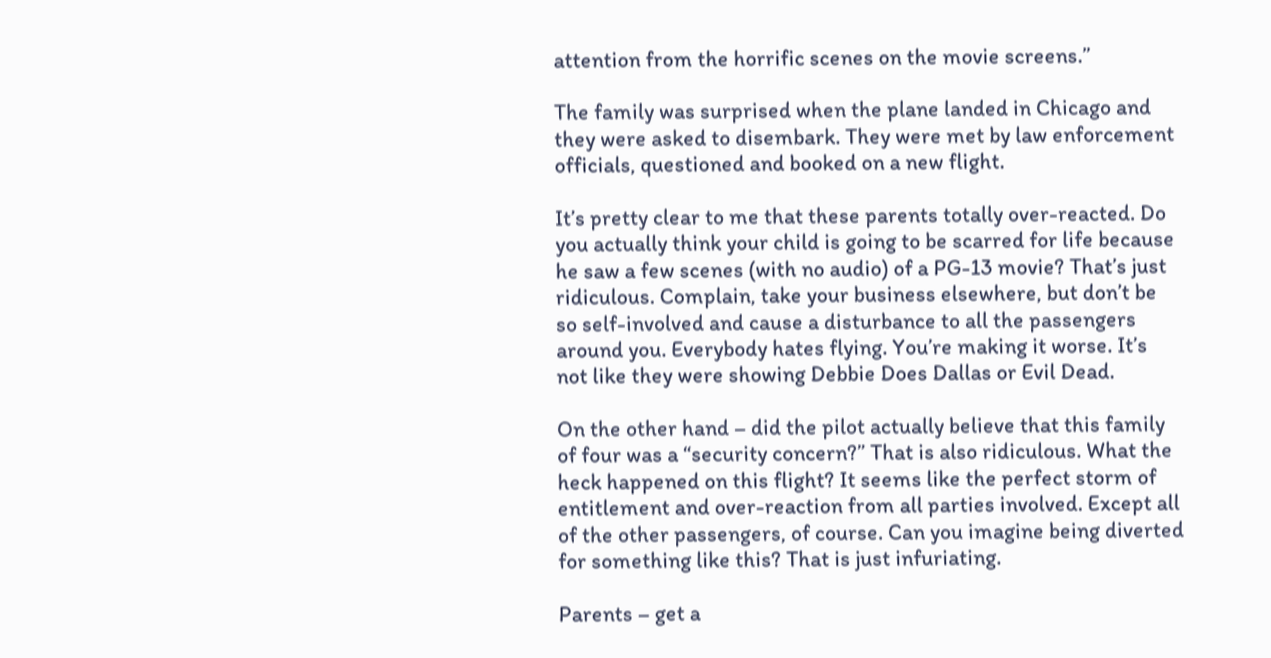attention from the horrific scenes on the movie screens.”

The family was surprised when the plane landed in Chicago and they were asked to disembark. They were met by law enforcement officials, questioned and booked on a new flight.

It’s pretty clear to me that these parents totally over-reacted. Do you actually think your child is going to be scarred for life because he saw a few scenes (with no audio) of a PG-13 movie? That’s just ridiculous. Complain, take your business elsewhere, but don’t be so self-involved and cause a disturbance to all the passengers around you. Everybody hates flying. You’re making it worse. It’s not like they were showing Debbie Does Dallas or Evil Dead.

On the other hand – did the pilot actually believe that this family of four was a “security concern?” That is also ridiculous. What the heck happened on this flight? It seems like the perfect storm of entitlement and over-reaction from all parties involved. Except all of the other passengers, of course. Can you imagine being diverted for something like this? That is just infuriating.

Parents – get a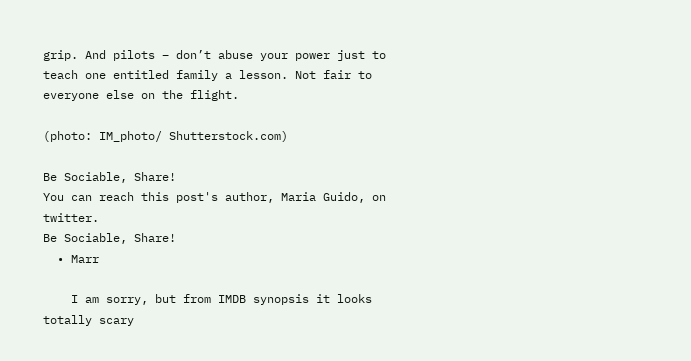grip. And pilots – don’t abuse your power just to teach one entitled family a lesson. Not fair to everyone else on the flight.

(photo: IM_photo/ Shutterstock.com)

Be Sociable, Share!
You can reach this post's author, Maria Guido, on twitter.
Be Sociable, Share!
  • Marr

    I am sorry, but from IMDB synopsis it looks totally scary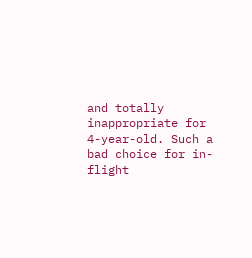and totally inappropriate for 4-year-old. Such a bad choice for in-flight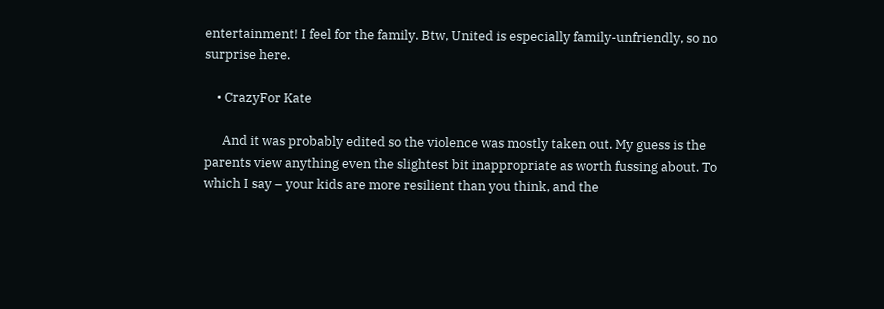entertainment! I feel for the family. Btw, United is especially family-unfriendly, so no surprise here.

    • CrazyFor Kate

      And it was probably edited so the violence was mostly taken out. My guess is the parents view anything even the slightest bit inappropriate as worth fussing about. To which I say – your kids are more resilient than you think, and the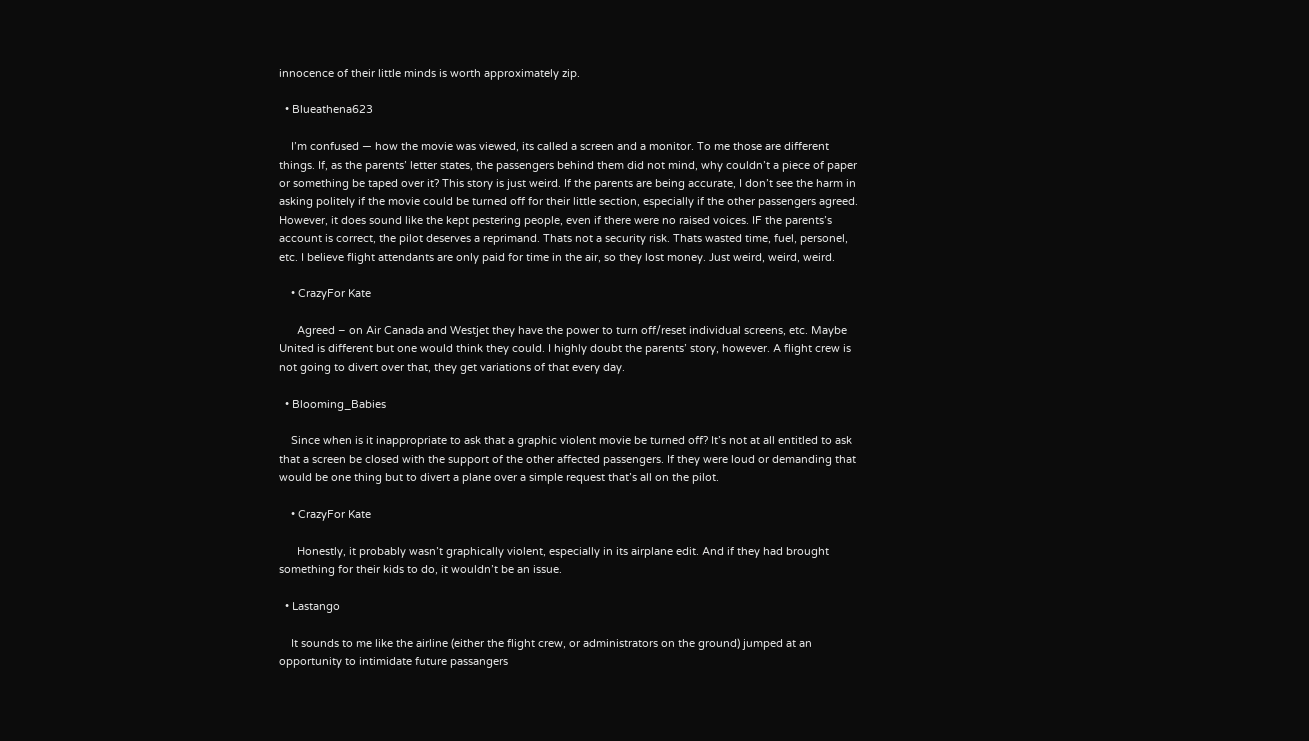innocence of their little minds is worth approximately zip.

  • Blueathena623

    I’m confused — how the movie was viewed, its called a screen and a monitor. To me those are different things. If, as the parents’ letter states, the passengers behind them did not mind, why couldn’t a piece of paper or something be taped over it? This story is just weird. If the parents are being accurate, I don’t see the harm in asking politely if the movie could be turned off for their little section, especially if the other passengers agreed. However, it does sound like the kept pestering people, even if there were no raised voices. IF the parents’s account is correct, the pilot deserves a reprimand. Thats not a security risk. Thats wasted time, fuel, personel, etc. I believe flight attendants are only paid for time in the air, so they lost money. Just weird, weird, weird.

    • CrazyFor Kate

      Agreed – on Air Canada and Westjet they have the power to turn off/reset individual screens, etc. Maybe United is different but one would think they could. I highly doubt the parents’ story, however. A flight crew is not going to divert over that, they get variations of that every day.

  • Blooming_Babies

    Since when is it inappropriate to ask that a graphic violent movie be turned off? It’s not at all entitled to ask that a screen be closed with the support of the other affected passengers. If they were loud or demanding that would be one thing but to divert a plane over a simple request that’s all on the pilot.

    • CrazyFor Kate

      Honestly, it probably wasn’t graphically violent, especially in its airplane edit. And if they had brought something for their kids to do, it wouldn’t be an issue.

  • Lastango

    It sounds to me like the airline (either the flight crew, or administrators on the ground) jumped at an opportunity to intimidate future passangers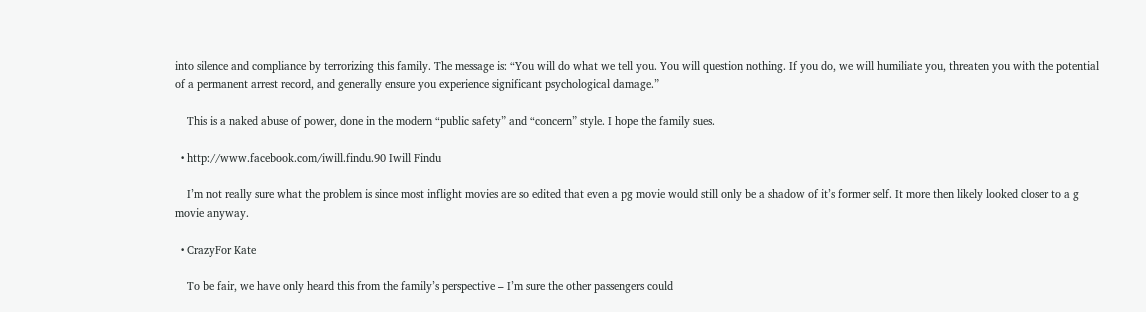into silence and compliance by terrorizing this family. The message is: “You will do what we tell you. You will question nothing. If you do, we will humiliate you, threaten you with the potential of a permanent arrest record, and generally ensure you experience significant psychological damage.”

    This is a naked abuse of power, done in the modern “public safety” and “concern” style. I hope the family sues.

  • http://www.facebook.com/iwill.findu.90 Iwill Findu

    I’m not really sure what the problem is since most inflight movies are so edited that even a pg movie would still only be a shadow of it’s former self. It more then likely looked closer to a g movie anyway.

  • CrazyFor Kate

    To be fair, we have only heard this from the family’s perspective – I’m sure the other passengers could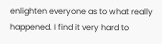enlighten everyone as to what really happened. I find it very hard to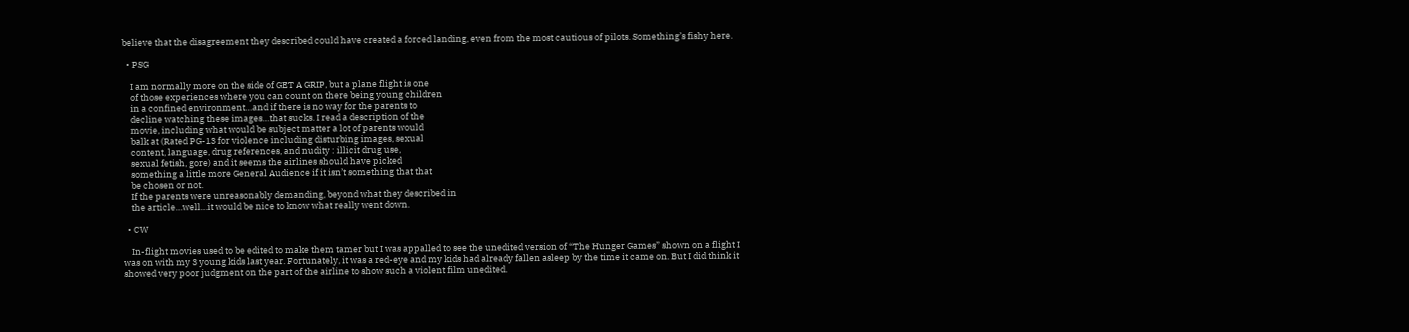believe that the disagreement they described could have created a forced landing, even from the most cautious of pilots. Something’s fishy here.

  • PSG

    I am normally more on the side of GET A GRIP, but a plane flight is one
    of those experiences where you can count on there being young children
    in a confined environment…and if there is no way for the parents to
    decline watching these images…that sucks. I read a description of the
    movie, including what would be subject matter a lot of parents would
    balk at (Rated PG-13 for violence including disturbing images, sexual
    content, language, drug references, and nudity : illicit drug use,
    sexual fetish, gore) and it seems the airlines should have picked
    something a little more General Audience if it isn’t something that that
    be chosen or not.
    If the parents were unreasonably demanding, beyond what they described in
    the article…well…it would be nice to know what really went down.

  • CW

    In-flight movies used to be edited to make them tamer but I was appalled to see the unedited version of “The Hunger Games” shown on a flight I was on with my 3 young kids last year. Fortunately, it was a red-eye and my kids had already fallen asleep by the time it came on. But I did think it showed very poor judgment on the part of the airline to show such a violent film unedited.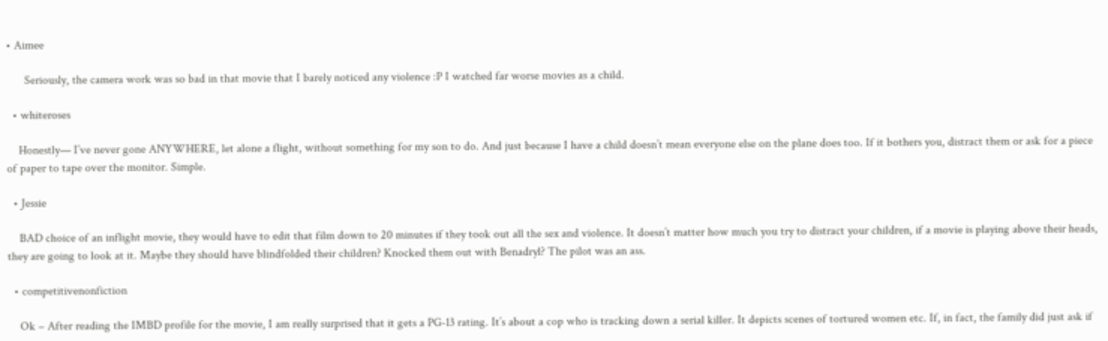• Aimee

      Seriously, the camera work was so bad in that movie that I barely noticed any violence :P I watched far worse movies as a child.

  • whiteroses

    Honestly— I’ve never gone ANYWHERE, let alone a flight, without something for my son to do. And just because I have a child doesn’t mean everyone else on the plane does too. If it bothers you, distract them or ask for a piece of paper to tape over the monitor. Simple.

  • Jessie

    BAD choice of an inflight movie, they would have to edit that film down to 20 minutes if they took out all the sex and violence. It doesn’t matter how much you try to distract your children, if a movie is playing above their heads, they are going to look at it. Maybe they should have blindfolded their children? Knocked them out with Benadryl? The pilot was an ass.

  • competitivenonfiction

    Ok – After reading the IMBD profile for the movie, I am really surprised that it gets a PG-13 rating. It’s about a cop who is tracking down a serial killer. It depicts scenes of tortured women etc. If, in fact, the family did just ask if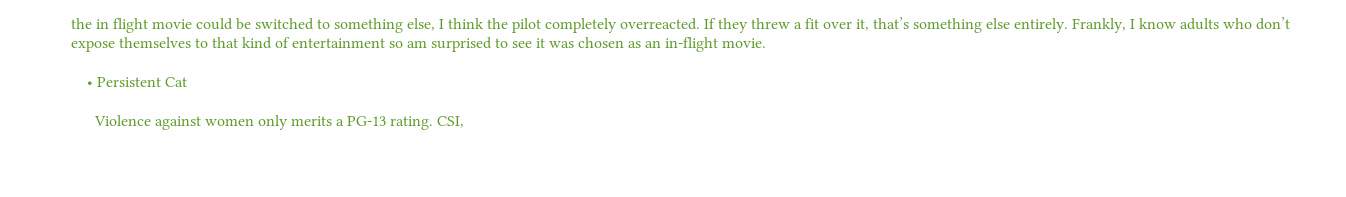the in flight movie could be switched to something else, I think the pilot completely overreacted. If they threw a fit over it, that’s something else entirely. Frankly, I know adults who don’t expose themselves to that kind of entertainment so am surprised to see it was chosen as an in-flight movie.

    • Persistent Cat

      Violence against women only merits a PG-13 rating. CSI,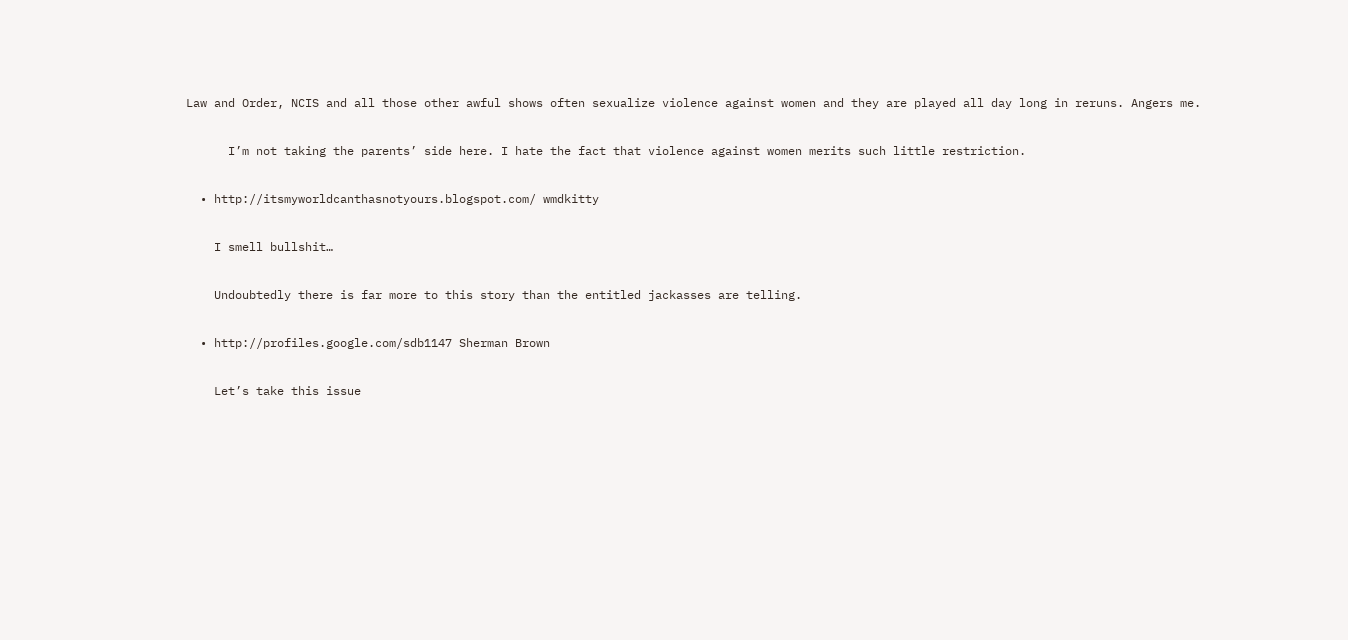Law and Order, NCIS and all those other awful shows often sexualize violence against women and they are played all day long in reruns. Angers me.

      I’m not taking the parents’ side here. I hate the fact that violence against women merits such little restriction.

  • http://itsmyworldcanthasnotyours.blogspot.com/ wmdkitty

    I smell bullshit…

    Undoubtedly there is far more to this story than the entitled jackasses are telling.

  • http://profiles.google.com/sdb1147 Sherman Brown

    Let’s take this issue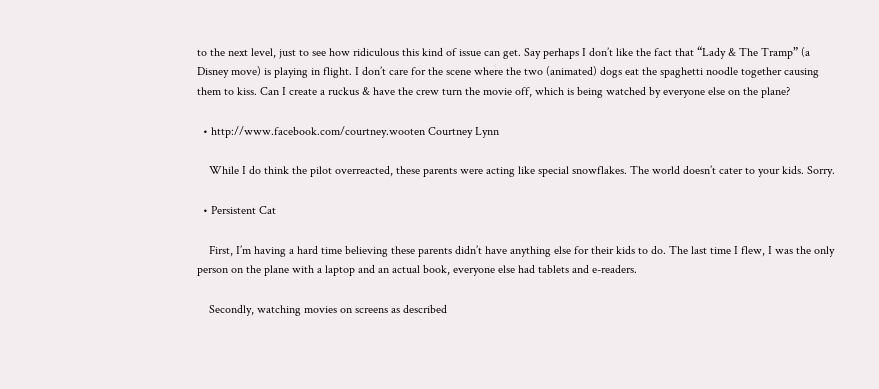to the next level, just to see how ridiculous this kind of issue can get. Say perhaps I don’t like the fact that “Lady & The Tramp” (a Disney move) is playing in flight. I don’t care for the scene where the two (animated) dogs eat the spaghetti noodle together causing them to kiss. Can I create a ruckus & have the crew turn the movie off, which is being watched by everyone else on the plane?

  • http://www.facebook.com/courtney.wooten Courtney Lynn

    While I do think the pilot overreacted, these parents were acting like special snowflakes. The world doesn’t cater to your kids. Sorry.

  • Persistent Cat

    First, I’m having a hard time believing these parents didn’t have anything else for their kids to do. The last time I flew, I was the only person on the plane with a laptop and an actual book, everyone else had tablets and e-readers.

    Secondly, watching movies on screens as described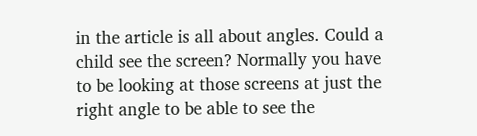in the article is all about angles. Could a child see the screen? Normally you have to be looking at those screens at just the right angle to be able to see the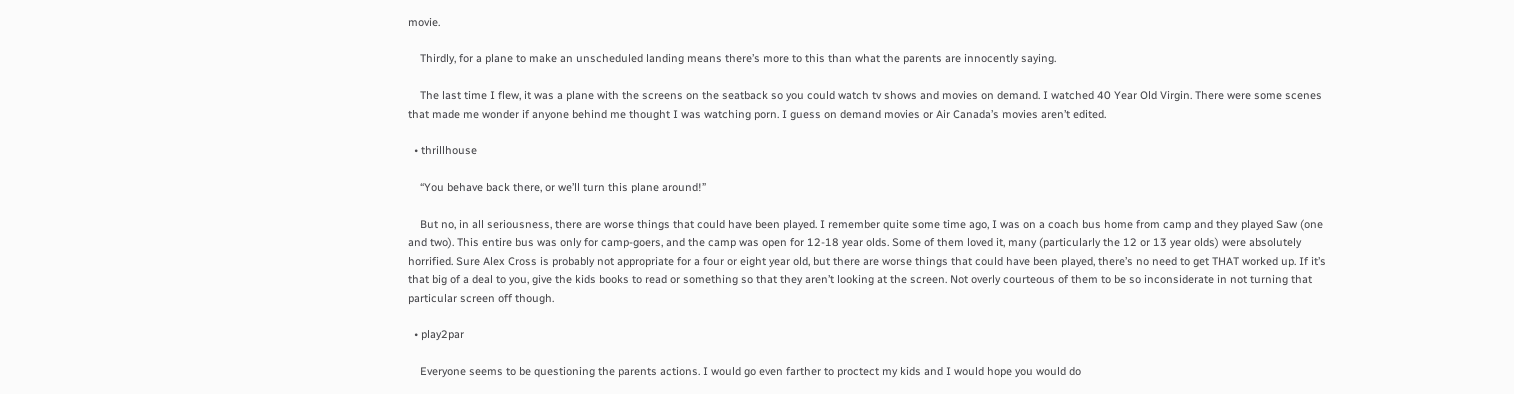movie.

    Thirdly, for a plane to make an unscheduled landing means there’s more to this than what the parents are innocently saying.

    The last time I flew, it was a plane with the screens on the seatback so you could watch tv shows and movies on demand. I watched 40 Year Old Virgin. There were some scenes that made me wonder if anyone behind me thought I was watching porn. I guess on demand movies or Air Canada’s movies aren’t edited.

  • thrillhouse

    “You behave back there, or we’ll turn this plane around!”

    But no, in all seriousness, there are worse things that could have been played. I remember quite some time ago, I was on a coach bus home from camp and they played Saw (one and two). This entire bus was only for camp-goers, and the camp was open for 12-18 year olds. Some of them loved it, many (particularly the 12 or 13 year olds) were absolutely horrified. Sure Alex Cross is probably not appropriate for a four or eight year old, but there are worse things that could have been played, there’s no need to get THAT worked up. If it’s that big of a deal to you, give the kids books to read or something so that they aren’t looking at the screen. Not overly courteous of them to be so inconsiderate in not turning that particular screen off though.

  • play2par

    Everyone seems to be questioning the parents actions. I would go even farther to proctect my kids and I would hope you would do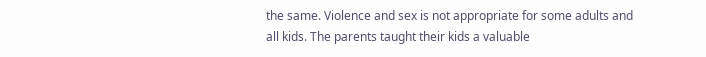the same. Violence and sex is not appropriate for some adults and all kids. The parents taught their kids a valuable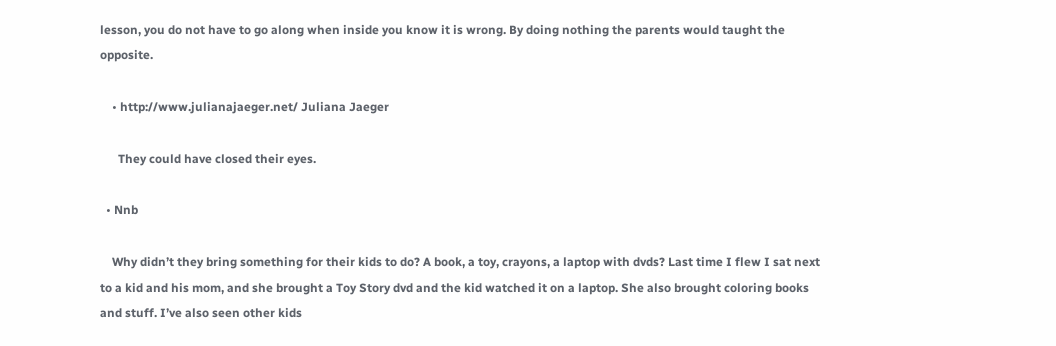lesson, you do not have to go along when inside you know it is wrong. By doing nothing the parents would taught the opposite.

    • http://www.julianajaeger.net/ Juliana Jaeger

      They could have closed their eyes.

  • Nnb

    Why didn’t they bring something for their kids to do? A book, a toy, crayons, a laptop with dvds? Last time I flew I sat next to a kid and his mom, and she brought a Toy Story dvd and the kid watched it on a laptop. She also brought coloring books and stuff. I’ve also seen other kids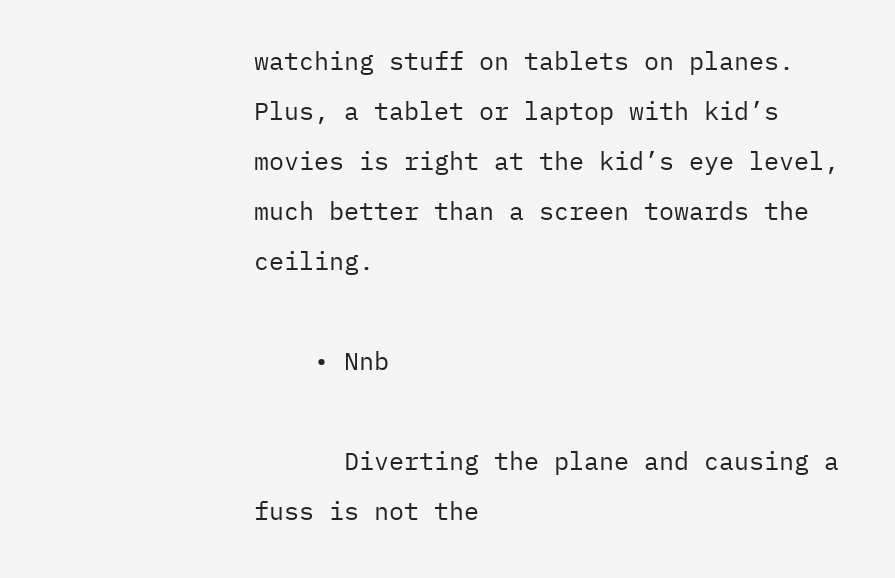watching stuff on tablets on planes. Plus, a tablet or laptop with kid’s movies is right at the kid’s eye level, much better than a screen towards the ceiling.

    • Nnb

      Diverting the plane and causing a fuss is not the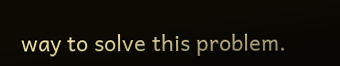way to solve this problem.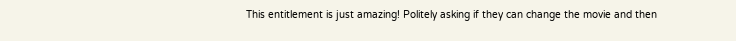This entitlement is just amazing! Politely asking if they can change the movie and then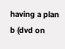having a plan b (dvd on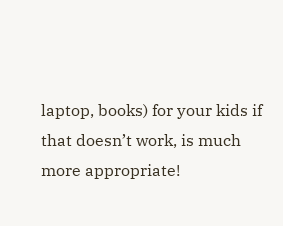laptop, books) for your kids if that doesn’t work, is much more appropriate!